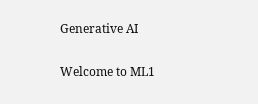Generative AI

Welcome to ML1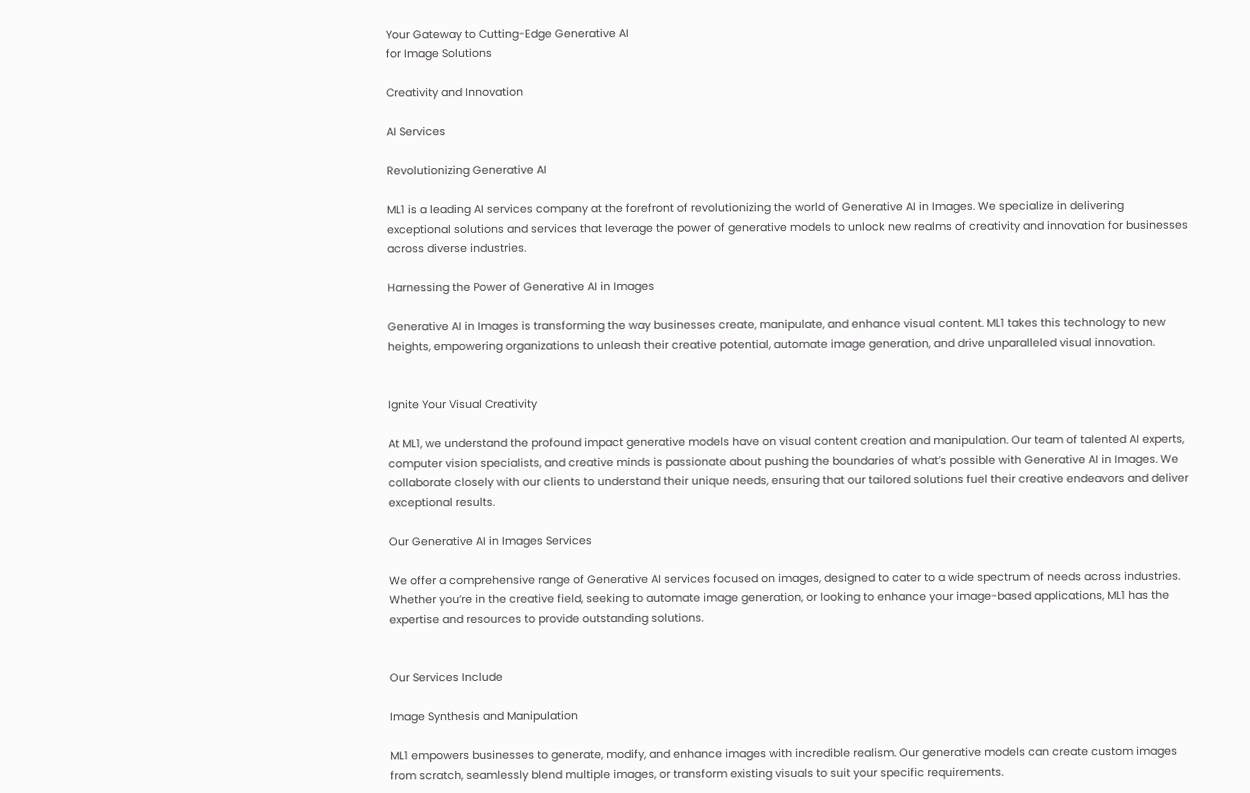Your Gateway to Cutting-Edge Generative AI
for Image Solutions

Creativity and Innovation

AI Services

Revolutionizing Generative AI

ML1 is a leading AI services company at the forefront of revolutionizing the world of Generative AI in Images. We specialize in delivering exceptional solutions and services that leverage the power of generative models to unlock new realms of creativity and innovation for businesses across diverse industries.

Harnessing the Power of Generative AI in Images

Generative AI in Images is transforming the way businesses create, manipulate, and enhance visual content. ML1 takes this technology to new heights, empowering organizations to unleash their creative potential, automate image generation, and drive unparalleled visual innovation.


Ignite Your Visual Creativity

At ML1, we understand the profound impact generative models have on visual content creation and manipulation. Our team of talented AI experts, computer vision specialists, and creative minds is passionate about pushing the boundaries of what’s possible with Generative AI in Images. We collaborate closely with our clients to understand their unique needs, ensuring that our tailored solutions fuel their creative endeavors and deliver exceptional results.

Our Generative AI in Images Services

We offer a comprehensive range of Generative AI services focused on images, designed to cater to a wide spectrum of needs across industries. Whether you’re in the creative field, seeking to automate image generation, or looking to enhance your image-based applications, ML1 has the expertise and resources to provide outstanding solutions.


Our Services Include

Image Synthesis and Manipulation

ML1 empowers businesses to generate, modify, and enhance images with incredible realism. Our generative models can create custom images from scratch, seamlessly blend multiple images, or transform existing visuals to suit your specific requirements.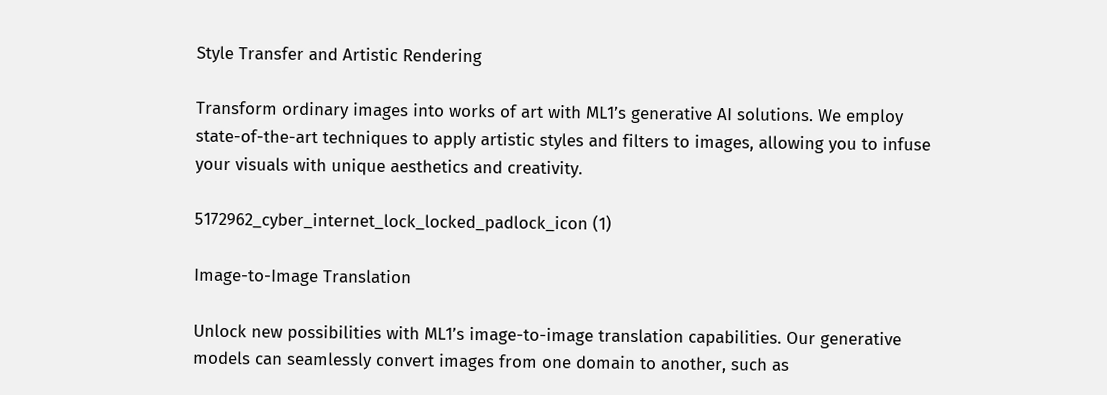Style Transfer and Artistic Rendering

Transform ordinary images into works of art with ML1’s generative AI solutions. We employ state-of-the-art techniques to apply artistic styles and filters to images, allowing you to infuse your visuals with unique aesthetics and creativity.

5172962_cyber_internet_lock_locked_padlock_icon (1)

Image-to-Image Translation

Unlock new possibilities with ML1’s image-to-image translation capabilities. Our generative models can seamlessly convert images from one domain to another, such as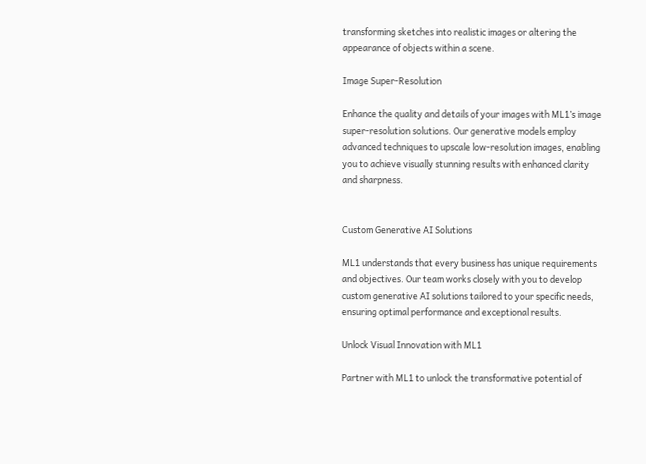transforming sketches into realistic images or altering the appearance of objects within a scene.

Image Super-Resolution

Enhance the quality and details of your images with ML1’s image super-resolution solutions. Our generative models employ advanced techniques to upscale low-resolution images, enabling you to achieve visually stunning results with enhanced clarity and sharpness.


Custom Generative AI Solutions

ML1 understands that every business has unique requirements and objectives. Our team works closely with you to develop custom generative AI solutions tailored to your specific needs, ensuring optimal performance and exceptional results.

Unlock Visual Innovation with ML1

Partner with ML1 to unlock the transformative potential of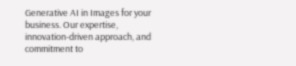Generative AI in Images for your business. Our expertise, innovation-driven approach, and commitment to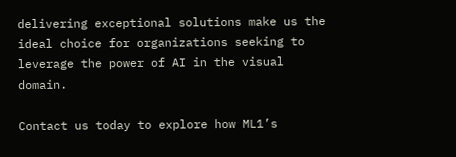delivering exceptional solutions make us the ideal choice for organizations seeking to leverage the power of AI in the visual domain.

Contact us today to explore how ML1’s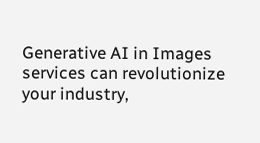Generative AI in Images services can revolutionize your industry,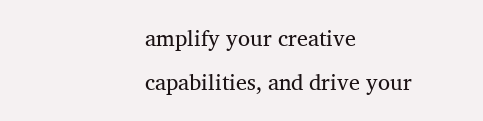amplify your creative capabilities, and drive your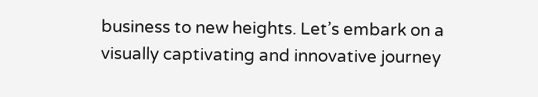business to new heights. Let’s embark on a visually captivating and innovative journey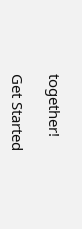together!

Get Started